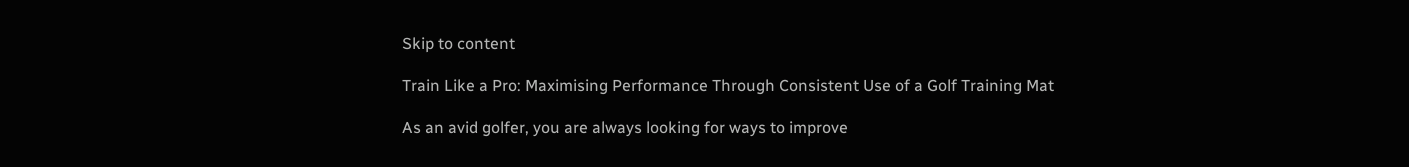Skip to content

Train Like a Pro: Maximising Performance Through Consistent Use of a Golf Training Mat

As an avid golfer, you are always looking for ways to improve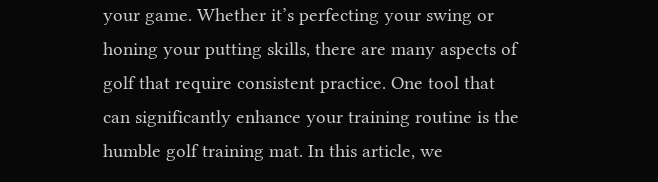your game. Whether it’s perfecting your swing or honing your putting skills, there are many aspects of golf that require consistent practice. One tool that can significantly enhance your training routine is the humble golf training mat. In this article, we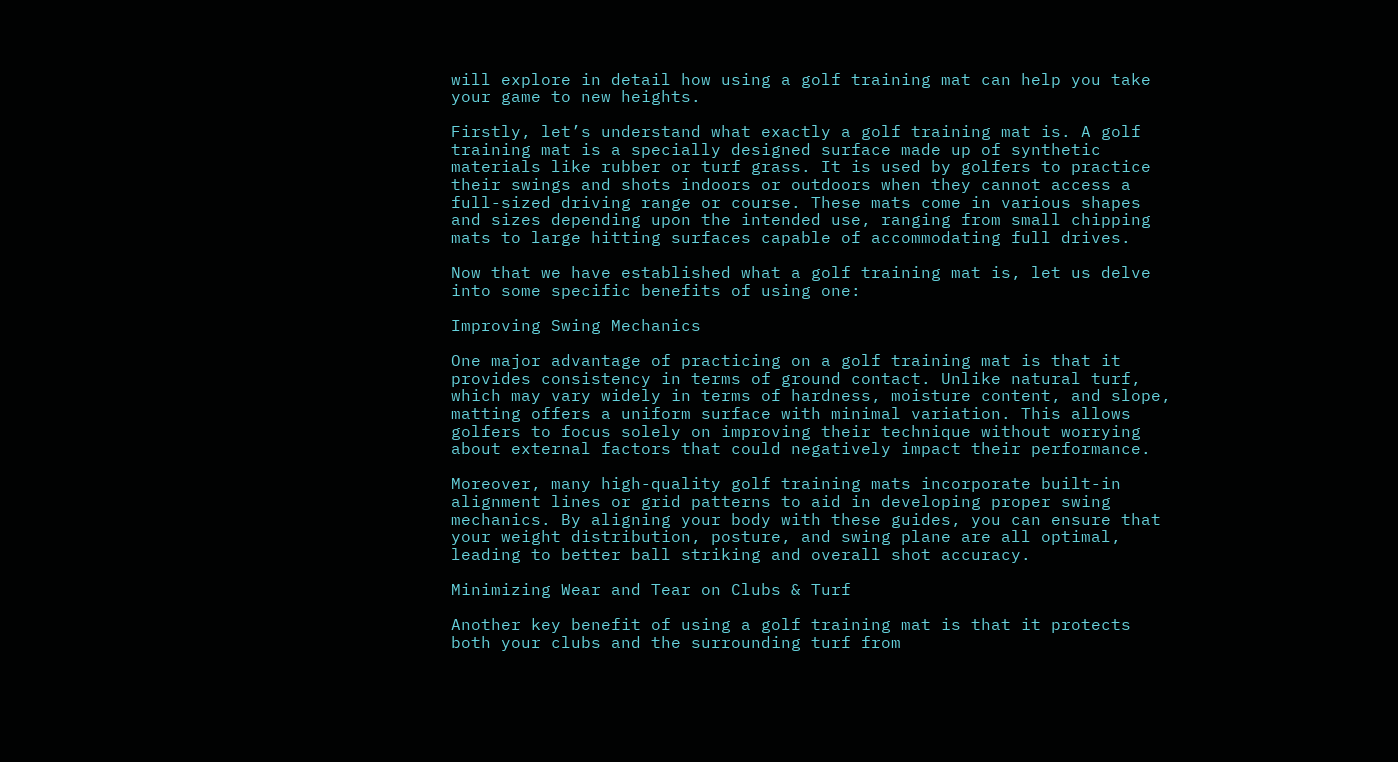will explore in detail how using a golf training mat can help you take your game to new heights.

Firstly, let’s understand what exactly a golf training mat is. A golf training mat is a specially designed surface made up of synthetic materials like rubber or turf grass. It is used by golfers to practice their swings and shots indoors or outdoors when they cannot access a full-sized driving range or course. These mats come in various shapes and sizes depending upon the intended use, ranging from small chipping mats to large hitting surfaces capable of accommodating full drives.

Now that we have established what a golf training mat is, let us delve into some specific benefits of using one:

Improving Swing Mechanics

One major advantage of practicing on a golf training mat is that it provides consistency in terms of ground contact. Unlike natural turf, which may vary widely in terms of hardness, moisture content, and slope, matting offers a uniform surface with minimal variation. This allows golfers to focus solely on improving their technique without worrying about external factors that could negatively impact their performance.

Moreover, many high-quality golf training mats incorporate built-in alignment lines or grid patterns to aid in developing proper swing mechanics. By aligning your body with these guides, you can ensure that your weight distribution, posture, and swing plane are all optimal, leading to better ball striking and overall shot accuracy.

Minimizing Wear and Tear on Clubs & Turf

Another key benefit of using a golf training mat is that it protects both your clubs and the surrounding turf from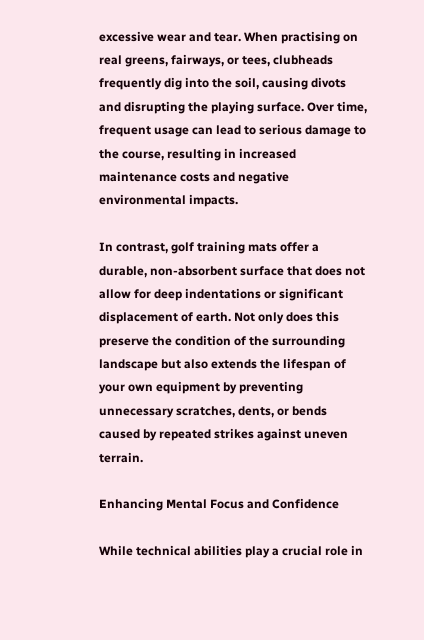excessive wear and tear. When practising on real greens, fairways, or tees, clubheads frequently dig into the soil, causing divots and disrupting the playing surface. Over time, frequent usage can lead to serious damage to the course, resulting in increased maintenance costs and negative environmental impacts.

In contrast, golf training mats offer a durable, non-absorbent surface that does not allow for deep indentations or significant displacement of earth. Not only does this preserve the condition of the surrounding landscape but also extends the lifespan of your own equipment by preventing unnecessary scratches, dents, or bends caused by repeated strikes against uneven terrain.

Enhancing Mental Focus and Confidence

While technical abilities play a crucial role in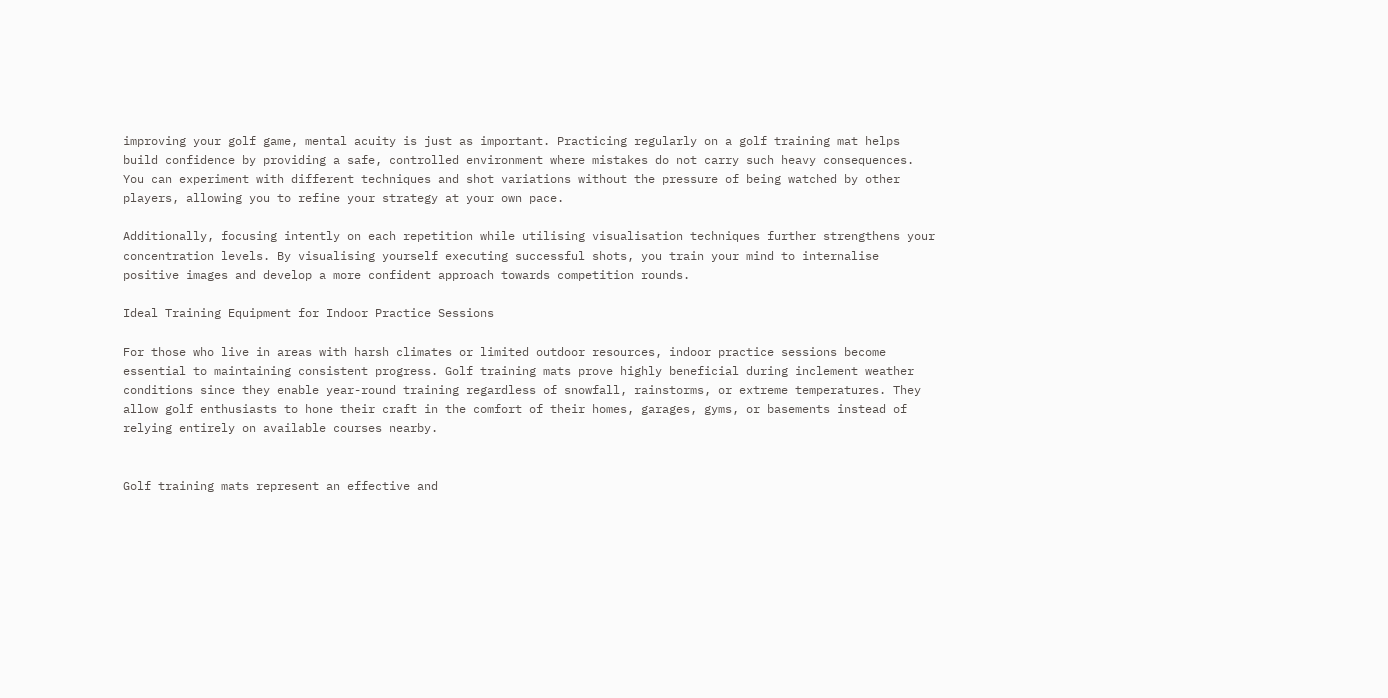improving your golf game, mental acuity is just as important. Practicing regularly on a golf training mat helps build confidence by providing a safe, controlled environment where mistakes do not carry such heavy consequences. You can experiment with different techniques and shot variations without the pressure of being watched by other players, allowing you to refine your strategy at your own pace.

Additionally, focusing intently on each repetition while utilising visualisation techniques further strengthens your concentration levels. By visualising yourself executing successful shots, you train your mind to internalise positive images and develop a more confident approach towards competition rounds.

Ideal Training Equipment for Indoor Practice Sessions

For those who live in areas with harsh climates or limited outdoor resources, indoor practice sessions become essential to maintaining consistent progress. Golf training mats prove highly beneficial during inclement weather conditions since they enable year-round training regardless of snowfall, rainstorms, or extreme temperatures. They allow golf enthusiasts to hone their craft in the comfort of their homes, garages, gyms, or basements instead of relying entirely on available courses nearby.


Golf training mats represent an effective and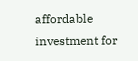affordable investment for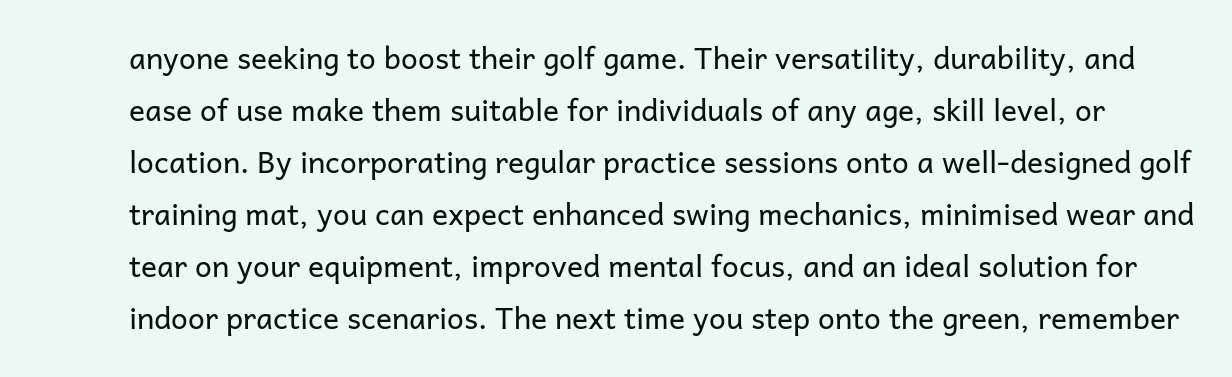anyone seeking to boost their golf game. Their versatility, durability, and ease of use make them suitable for individuals of any age, skill level, or location. By incorporating regular practice sessions onto a well-designed golf training mat, you can expect enhanced swing mechanics, minimised wear and tear on your equipment, improved mental focus, and an ideal solution for indoor practice scenarios. The next time you step onto the green, remember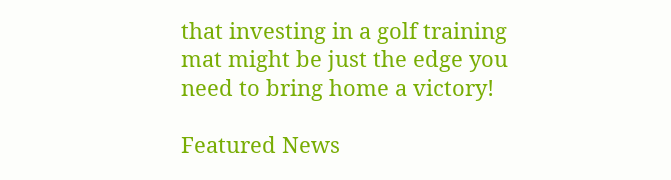that investing in a golf training mat might be just the edge you need to bring home a victory!

Featured News